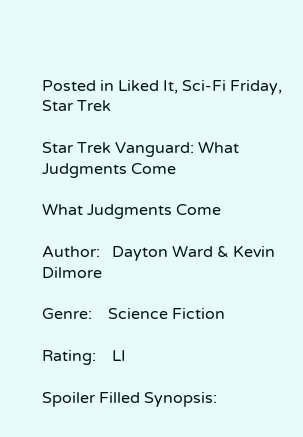Posted in Liked It, Sci-Fi Friday, Star Trek

Star Trek Vanguard: What Judgments Come

What Judgments Come

Author:   Dayton Ward & Kevin Dilmore

Genre:    Science Fiction

Rating:    LI

Spoiler Filled Synopsis: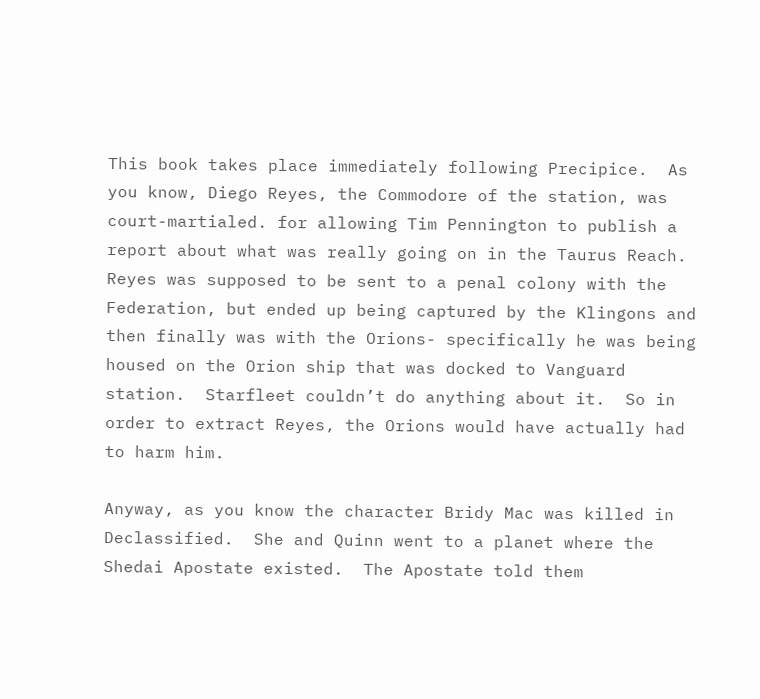This book takes place immediately following Precipice.  As you know, Diego Reyes, the Commodore of the station, was court-martialed. for allowing Tim Pennington to publish a report about what was really going on in the Taurus Reach.  Reyes was supposed to be sent to a penal colony with the Federation, but ended up being captured by the Klingons and then finally was with the Orions- specifically he was being housed on the Orion ship that was docked to Vanguard station.  Starfleet couldn’t do anything about it.  So in order to extract Reyes, the Orions would have actually had to harm him.

Anyway, as you know the character Bridy Mac was killed in Declassified.  She and Quinn went to a planet where the Shedai Apostate existed.  The Apostate told them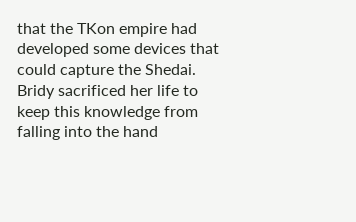that the TKon empire had developed some devices that could capture the Shedai.  Bridy sacrificed her life to keep this knowledge from falling into the hand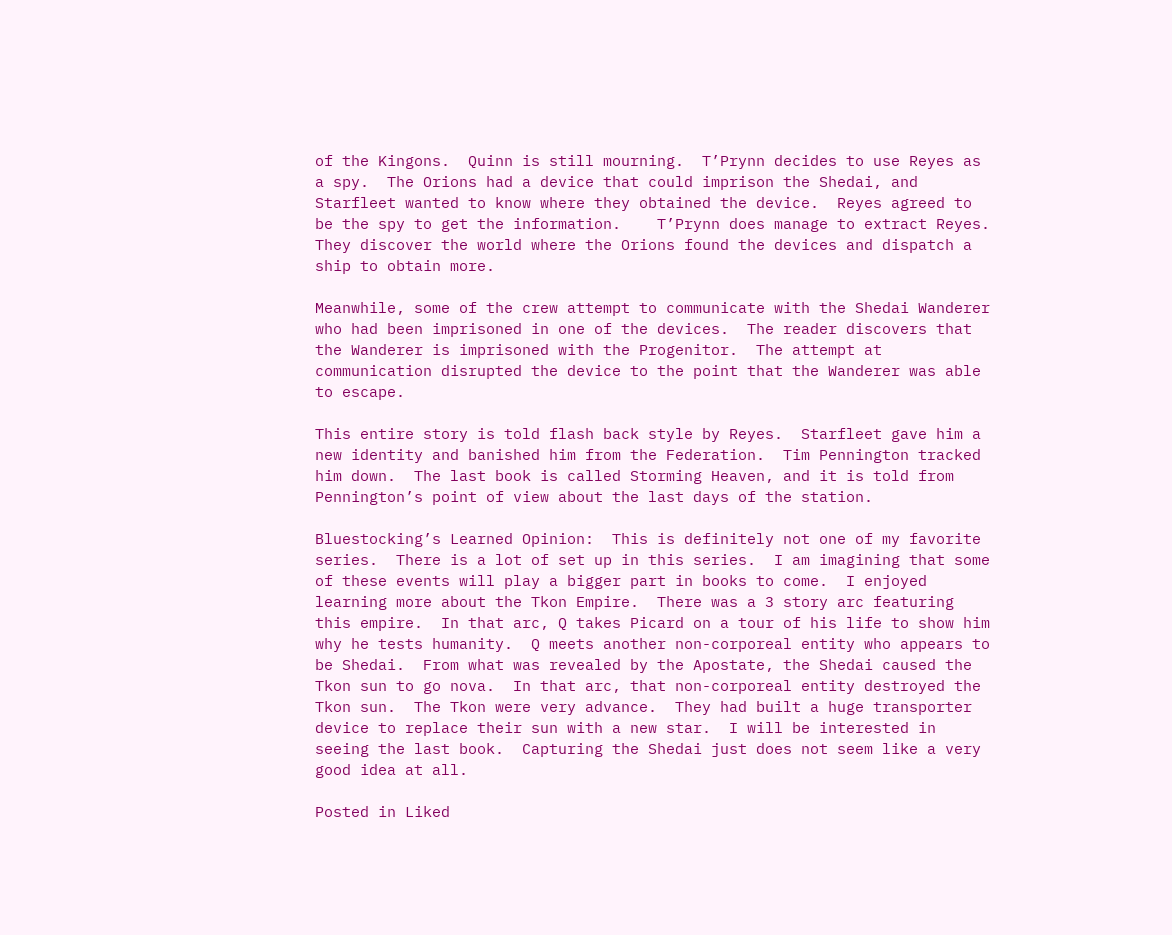of the Kingons.  Quinn is still mourning.  T’Prynn decides to use Reyes as a spy.  The Orions had a device that could imprison the Shedai, and Starfleet wanted to know where they obtained the device.  Reyes agreed to be the spy to get the information.    T’Prynn does manage to extract Reyes.  They discover the world where the Orions found the devices and dispatch a ship to obtain more.

Meanwhile, some of the crew attempt to communicate with the Shedai Wanderer who had been imprisoned in one of the devices.  The reader discovers that the Wanderer is imprisoned with the Progenitor.  The attempt at communication disrupted the device to the point that the Wanderer was able to escape.

This entire story is told flash back style by Reyes.  Starfleet gave him a new identity and banished him from the Federation.  Tim Pennington tracked him down.  The last book is called Storming Heaven, and it is told from Pennington’s point of view about the last days of the station.

Bluestocking’s Learned Opinion:  This is definitely not one of my favorite series.  There is a lot of set up in this series.  I am imagining that some of these events will play a bigger part in books to come.  I enjoyed learning more about the Tkon Empire.  There was a 3 story arc featuring this empire.  In that arc, Q takes Picard on a tour of his life to show him why he tests humanity.  Q meets another non-corporeal entity who appears to be Shedai.  From what was revealed by the Apostate, the Shedai caused the Tkon sun to go nova.  In that arc, that non-corporeal entity destroyed the Tkon sun.  The Tkon were very advance.  They had built a huge transporter device to replace their sun with a new star.  I will be interested in seeing the last book.  Capturing the Shedai just does not seem like a very good idea at all.

Posted in Liked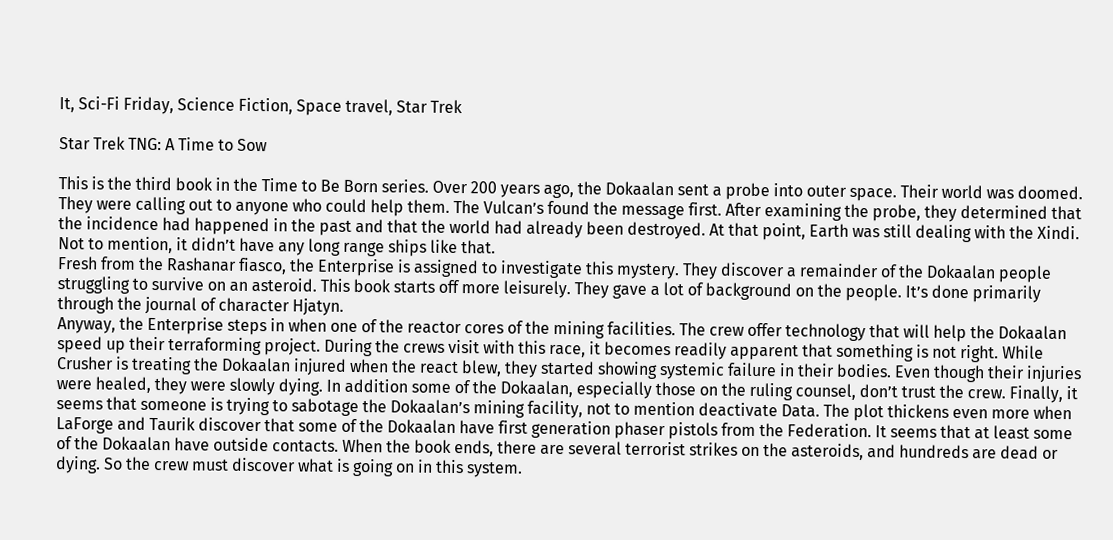It, Sci-Fi Friday, Science Fiction, Space travel, Star Trek

Star Trek TNG: A Time to Sow

This is the third book in the Time to Be Born series. Over 200 years ago, the Dokaalan sent a probe into outer space. Their world was doomed. They were calling out to anyone who could help them. The Vulcan’s found the message first. After examining the probe, they determined that the incidence had happened in the past and that the world had already been destroyed. At that point, Earth was still dealing with the Xindi. Not to mention, it didn’t have any long range ships like that.
Fresh from the Rashanar fiasco, the Enterprise is assigned to investigate this mystery. They discover a remainder of the Dokaalan people struggling to survive on an asteroid. This book starts off more leisurely. They gave a lot of background on the people. It’s done primarily through the journal of character Hjatyn.
Anyway, the Enterprise steps in when one of the reactor cores of the mining facilities. The crew offer technology that will help the Dokaalan speed up their terraforming project. During the crews visit with this race, it becomes readily apparent that something is not right. While Crusher is treating the Dokaalan injured when the react blew, they started showing systemic failure in their bodies. Even though their injuries were healed, they were slowly dying. In addition some of the Dokaalan, especially those on the ruling counsel, don’t trust the crew. Finally, it seems that someone is trying to sabotage the Dokaalan’s mining facility, not to mention deactivate Data. The plot thickens even more when LaForge and Taurik discover that some of the Dokaalan have first generation phaser pistols from the Federation. It seems that at least some of the Dokaalan have outside contacts. When the book ends, there are several terrorist strikes on the asteroids, and hundreds are dead or dying. So the crew must discover what is going on in this system.